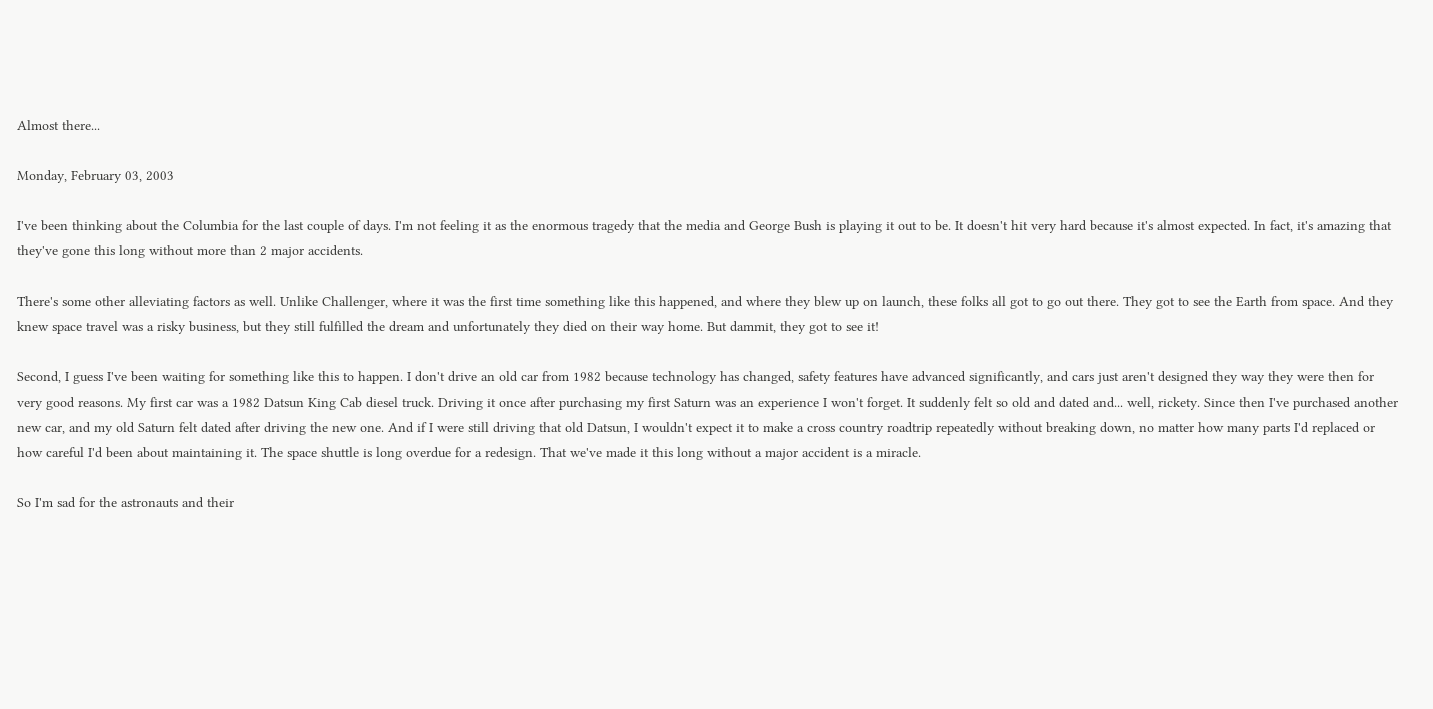Almost there...

Monday, February 03, 2003

I've been thinking about the Columbia for the last couple of days. I'm not feeling it as the enormous tragedy that the media and George Bush is playing it out to be. It doesn't hit very hard because it's almost expected. In fact, it's amazing that they've gone this long without more than 2 major accidents.

There's some other alleviating factors as well. Unlike Challenger, where it was the first time something like this happened, and where they blew up on launch, these folks all got to go out there. They got to see the Earth from space. And they knew space travel was a risky business, but they still fulfilled the dream and unfortunately they died on their way home. But dammit, they got to see it!

Second, I guess I've been waiting for something like this to happen. I don't drive an old car from 1982 because technology has changed, safety features have advanced significantly, and cars just aren't designed they way they were then for very good reasons. My first car was a 1982 Datsun King Cab diesel truck. Driving it once after purchasing my first Saturn was an experience I won't forget. It suddenly felt so old and dated and... well, rickety. Since then I've purchased another new car, and my old Saturn felt dated after driving the new one. And if I were still driving that old Datsun, I wouldn't expect it to make a cross country roadtrip repeatedly without breaking down, no matter how many parts I'd replaced or how careful I'd been about maintaining it. The space shuttle is long overdue for a redesign. That we've made it this long without a major accident is a miracle.

So I'm sad for the astronauts and their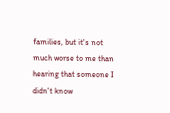families, but it's not much worse to me than hearing that someone I didn't know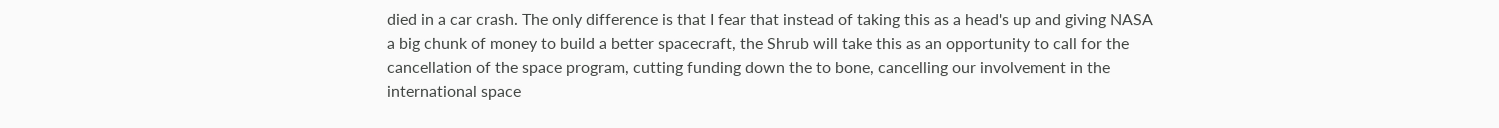died in a car crash. The only difference is that I fear that instead of taking this as a head's up and giving NASA a big chunk of money to build a better spacecraft, the Shrub will take this as an opportunity to call for the cancellation of the space program, cutting funding down the to bone, cancelling our involvement in the international space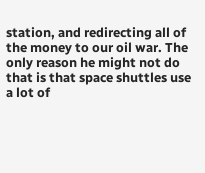station, and redirecting all of the money to our oil war. The only reason he might not do that is that space shuttles use a lot of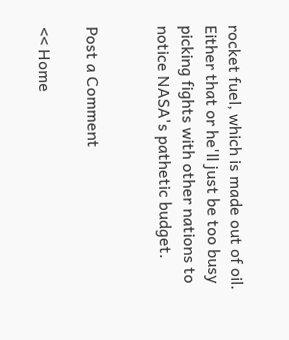rocket fuel, which is made out of oil. Either that or he'll just be too busy picking fights with other nations to notice NASA's pathetic budget.


Post a Comment

<< Home